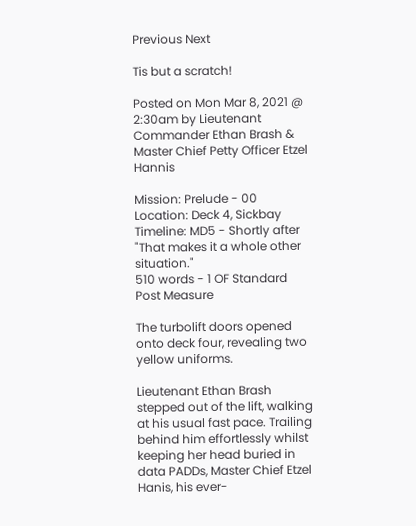Previous Next

Tis but a scratch!

Posted on Mon Mar 8, 2021 @ 2:30am by Lieutenant Commander Ethan Brash & Master Chief Petty Officer Etzel Hannis

Mission: Prelude - 00
Location: Deck 4, Sickbay
Timeline: MD5 - Shortly after "That makes it a whole other situation."
510 words - 1 OF Standard Post Measure

The turbolift doors opened onto deck four, revealing two yellow uniforms.

Lieutenant Ethan Brash stepped out of the lift, walking at his usual fast pace. Trailing behind him effortlessly whilst keeping her head buried in data PADDs, Master Chief Etzel Hanis, his ever-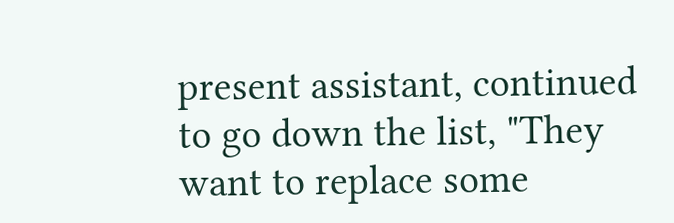present assistant, continued to go down the list, "They want to replace some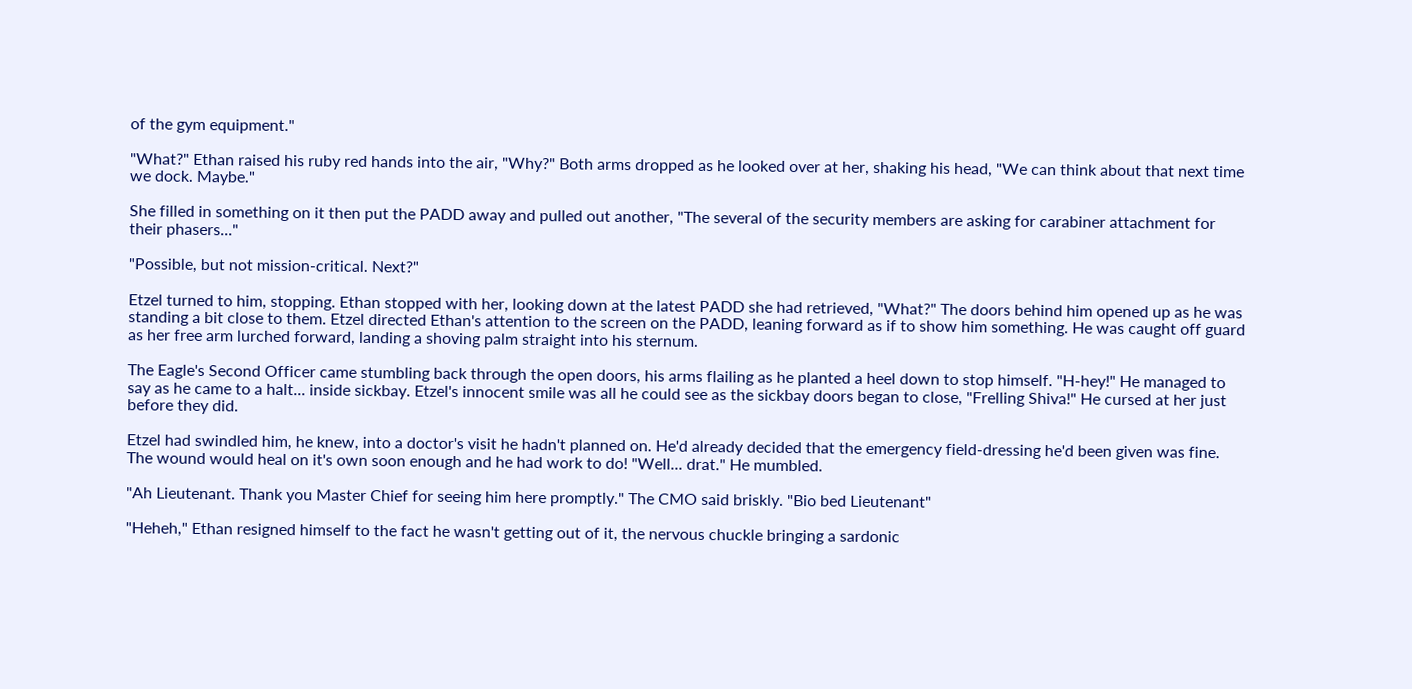of the gym equipment."

"What?" Ethan raised his ruby red hands into the air, "Why?" Both arms dropped as he looked over at her, shaking his head, "We can think about that next time we dock. Maybe."

She filled in something on it then put the PADD away and pulled out another, "The several of the security members are asking for carabiner attachment for their phasers..."

"Possible, but not mission-critical. Next?"

Etzel turned to him, stopping. Ethan stopped with her, looking down at the latest PADD she had retrieved, "What?" The doors behind him opened up as he was standing a bit close to them. Etzel directed Ethan's attention to the screen on the PADD, leaning forward as if to show him something. He was caught off guard as her free arm lurched forward, landing a shoving palm straight into his sternum.

The Eagle's Second Officer came stumbling back through the open doors, his arms flailing as he planted a heel down to stop himself. "H-hey!" He managed to say as he came to a halt... inside sickbay. Etzel's innocent smile was all he could see as the sickbay doors began to close, "Frelling Shiva!" He cursed at her just before they did.

Etzel had swindled him, he knew, into a doctor's visit he hadn't planned on. He'd already decided that the emergency field-dressing he'd been given was fine. The wound would heal on it's own soon enough and he had work to do! "Well... drat." He mumbled.

"Ah Lieutenant. Thank you Master Chief for seeing him here promptly." The CMO said briskly. "Bio bed Lieutenant"

"Heheh," Ethan resigned himself to the fact he wasn't getting out of it, the nervous chuckle bringing a sardonic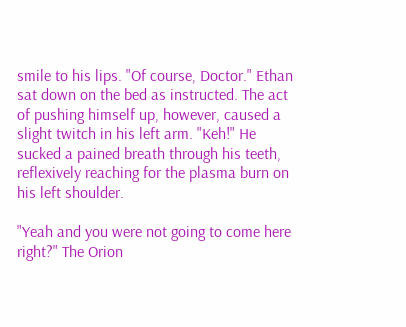smile to his lips. "Of course, Doctor." Ethan sat down on the bed as instructed. The act of pushing himself up, however, caused a slight twitch in his left arm. "Keh!" He sucked a pained breath through his teeth, reflexively reaching for the plasma burn on his left shoulder.

"Yeah and you were not going to come here right?" The Orion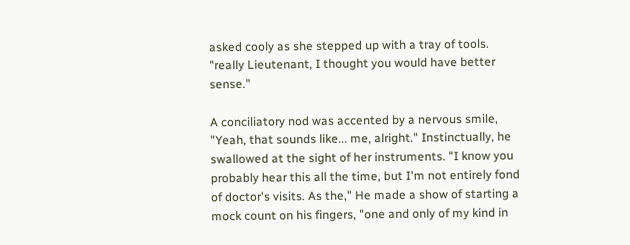asked cooly as she stepped up with a tray of tools. "really Lieutenant, I thought you would have better sense."

A conciliatory nod was accented by a nervous smile, "Yeah, that sounds like... me, alright." Instinctually, he swallowed at the sight of her instruments. "I know you probably hear this all the time, but I'm not entirely fond of doctor's visits. As the," He made a show of starting a mock count on his fingers, "one and only of my kind in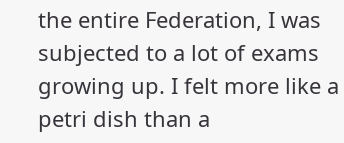the entire Federation, I was subjected to a lot of exams growing up. I felt more like a petri dish than a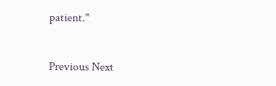patient."


Previous Next